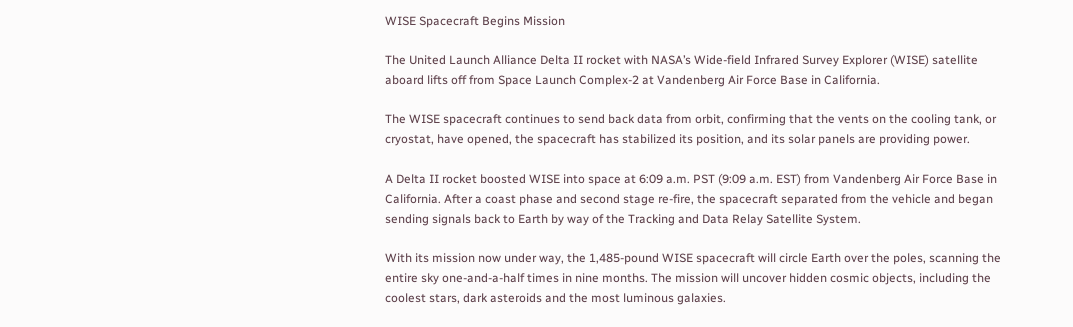WISE Spacecraft Begins Mission

The United Launch Alliance Delta II rocket with NASA’s Wide-field Infrared Survey Explorer (WISE) satellite aboard lifts off from Space Launch Complex-2 at Vandenberg Air Force Base in California.

The WISE spacecraft continues to send back data from orbit, confirming that the vents on the cooling tank, or cryostat, have opened, the spacecraft has stabilized its position, and its solar panels are providing power.

A Delta II rocket boosted WISE into space at 6:09 a.m. PST (9:09 a.m. EST) from Vandenberg Air Force Base in California. After a coast phase and second stage re-fire, the spacecraft separated from the vehicle and began sending signals back to Earth by way of the Tracking and Data Relay Satellite System.

With its mission now under way, the 1,485-pound WISE spacecraft will circle Earth over the poles, scanning the entire sky one-and-a-half times in nine months. The mission will uncover hidden cosmic objects, including the coolest stars, dark asteroids and the most luminous galaxies.